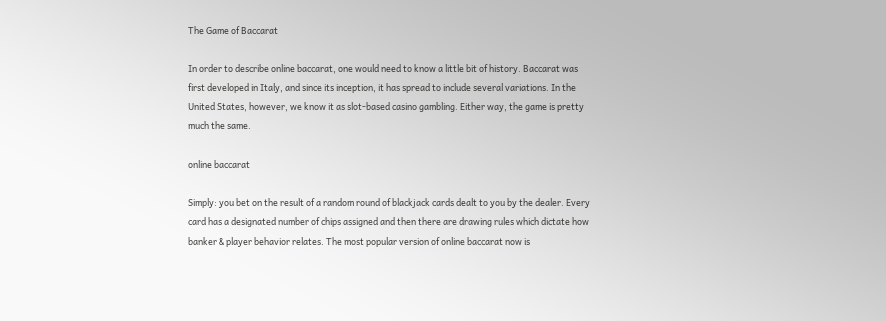The Game of Baccarat

In order to describe online baccarat, one would need to know a little bit of history. Baccarat was first developed in Italy, and since its inception, it has spread to include several variations. In the United States, however, we know it as slot-based casino gambling. Either way, the game is pretty much the same.

online baccarat

Simply: you bet on the result of a random round of blackjack cards dealt to you by the dealer. Every card has a designated number of chips assigned and then there are drawing rules which dictate how banker & player behavior relates. The most popular version of online baccarat now is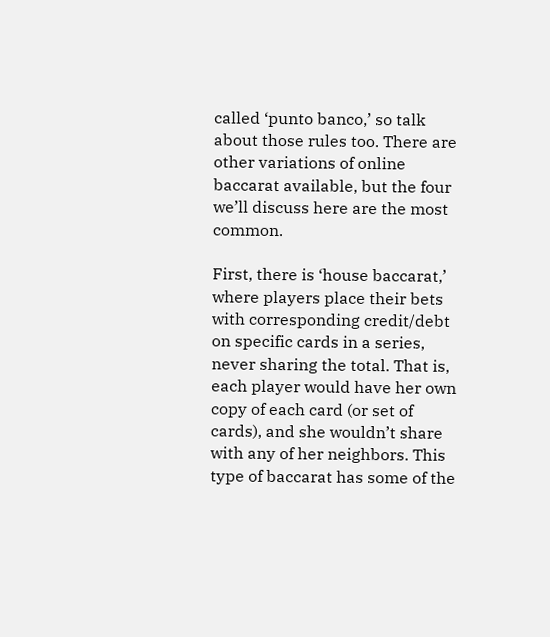called ‘punto banco,’ so talk about those rules too. There are other variations of online baccarat available, but the four we’ll discuss here are the most common.

First, there is ‘house baccarat,’ where players place their bets with corresponding credit/debt on specific cards in a series, never sharing the total. That is, each player would have her own copy of each card (or set of cards), and she wouldn’t share with any of her neighbors. This type of baccarat has some of the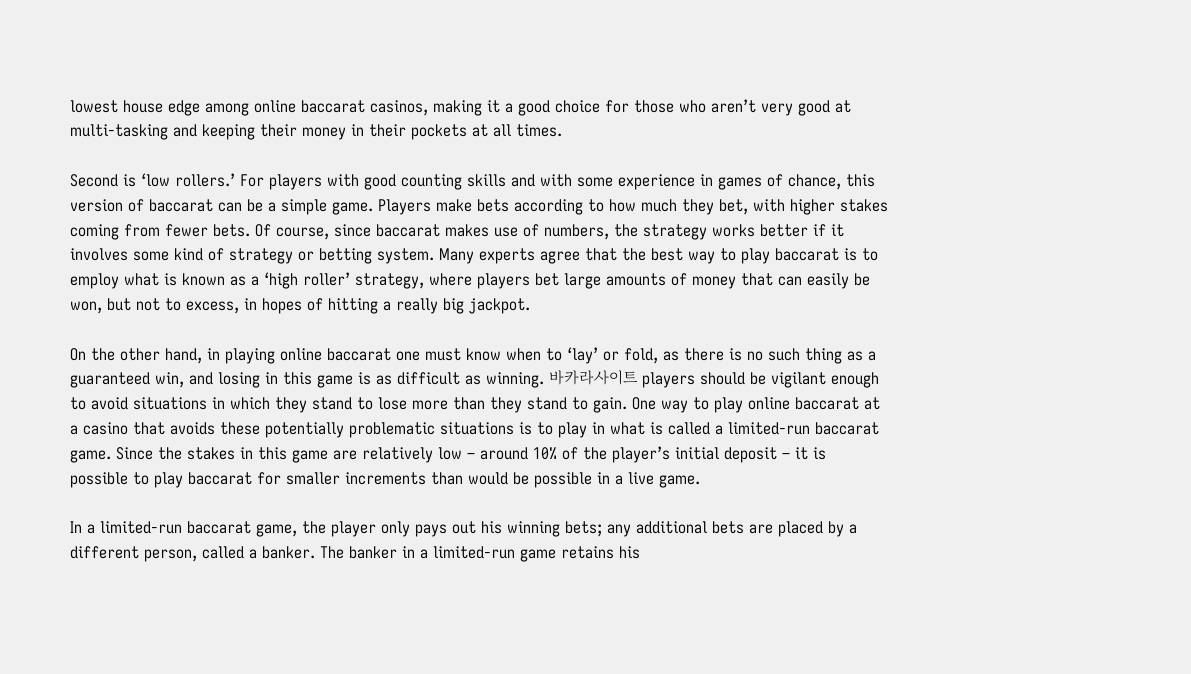lowest house edge among online baccarat casinos, making it a good choice for those who aren’t very good at multi-tasking and keeping their money in their pockets at all times.

Second is ‘low rollers.’ For players with good counting skills and with some experience in games of chance, this version of baccarat can be a simple game. Players make bets according to how much they bet, with higher stakes coming from fewer bets. Of course, since baccarat makes use of numbers, the strategy works better if it involves some kind of strategy or betting system. Many experts agree that the best way to play baccarat is to employ what is known as a ‘high roller’ strategy, where players bet large amounts of money that can easily be won, but not to excess, in hopes of hitting a really big jackpot.

On the other hand, in playing online baccarat one must know when to ‘lay’ or fold, as there is no such thing as a guaranteed win, and losing in this game is as difficult as winning. 바카라사이트 players should be vigilant enough to avoid situations in which they stand to lose more than they stand to gain. One way to play online baccarat at a casino that avoids these potentially problematic situations is to play in what is called a limited-run baccarat game. Since the stakes in this game are relatively low – around 10% of the player’s initial deposit – it is possible to play baccarat for smaller increments than would be possible in a live game.

In a limited-run baccarat game, the player only pays out his winning bets; any additional bets are placed by a different person, called a banker. The banker in a limited-run game retains his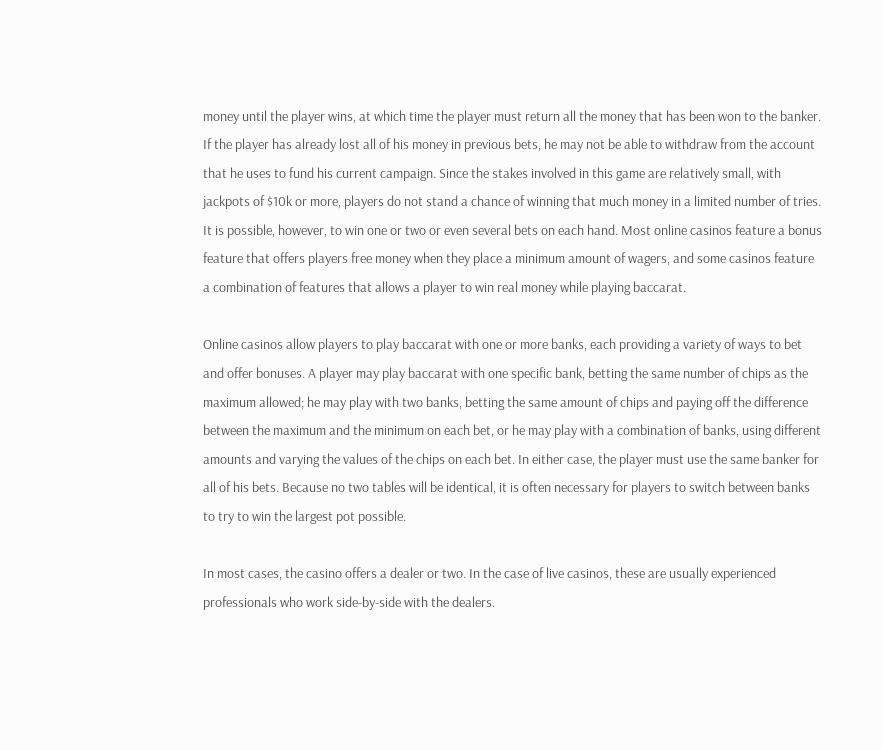money until the player wins, at which time the player must return all the money that has been won to the banker. If the player has already lost all of his money in previous bets, he may not be able to withdraw from the account that he uses to fund his current campaign. Since the stakes involved in this game are relatively small, with jackpots of $10k or more, players do not stand a chance of winning that much money in a limited number of tries. It is possible, however, to win one or two or even several bets on each hand. Most online casinos feature a bonus feature that offers players free money when they place a minimum amount of wagers, and some casinos feature a combination of features that allows a player to win real money while playing baccarat.

Online casinos allow players to play baccarat with one or more banks, each providing a variety of ways to bet and offer bonuses. A player may play baccarat with one specific bank, betting the same number of chips as the maximum allowed; he may play with two banks, betting the same amount of chips and paying off the difference between the maximum and the minimum on each bet, or he may play with a combination of banks, using different amounts and varying the values of the chips on each bet. In either case, the player must use the same banker for all of his bets. Because no two tables will be identical, it is often necessary for players to switch between banks to try to win the largest pot possible.

In most cases, the casino offers a dealer or two. In the case of live casinos, these are usually experienced professionals who work side-by-side with the dealers.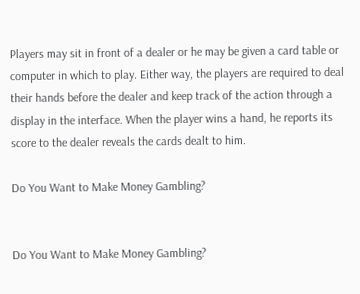Players may sit in front of a dealer or he may be given a card table or computer in which to play. Either way, the players are required to deal their hands before the dealer and keep track of the action through a display in the interface. When the player wins a hand, he reports its score to the dealer reveals the cards dealt to him.

Do You Want to Make Money Gambling?


Do You Want to Make Money Gambling?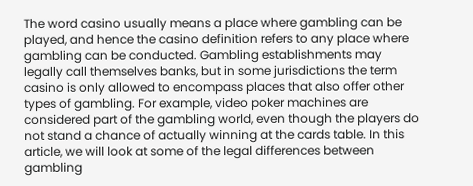The word casino usually means a place where gambling can be played, and hence the casino definition refers to any place where gambling can be conducted. Gambling establishments may legally call themselves banks, but in some jurisdictions the term casino is only allowed to encompass places that also offer other types of gambling. For example, video poker machines are considered part of the gambling world, even though the players do not stand a chance of actually winning at the cards table. In this article, we will look at some of the legal differences between gambling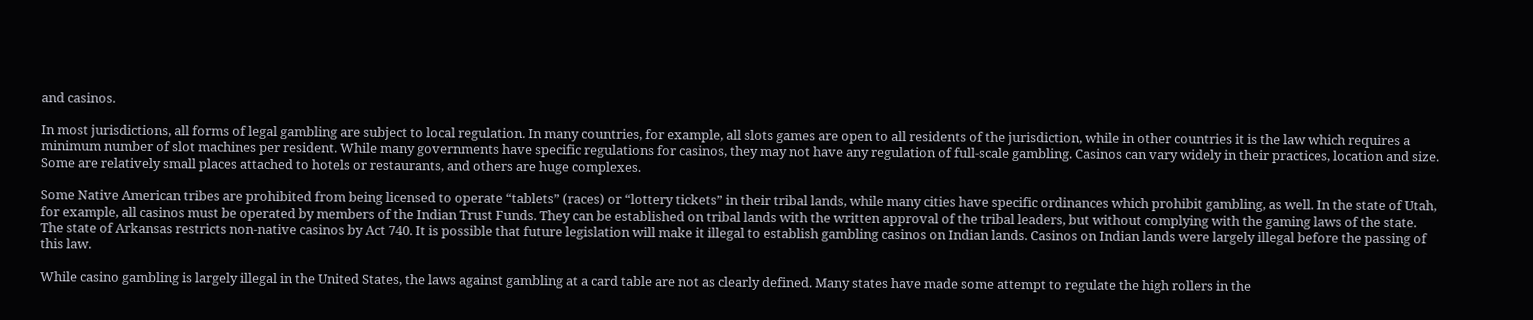and casinos.

In most jurisdictions, all forms of legal gambling are subject to local regulation. In many countries, for example, all slots games are open to all residents of the jurisdiction, while in other countries it is the law which requires a minimum number of slot machines per resident. While many governments have specific regulations for casinos, they may not have any regulation of full-scale gambling. Casinos can vary widely in their practices, location and size. Some are relatively small places attached to hotels or restaurants, and others are huge complexes.

Some Native American tribes are prohibited from being licensed to operate “tablets” (races) or “lottery tickets” in their tribal lands, while many cities have specific ordinances which prohibit gambling, as well. In the state of Utah, for example, all casinos must be operated by members of the Indian Trust Funds. They can be established on tribal lands with the written approval of the tribal leaders, but without complying with the gaming laws of the state. The state of Arkansas restricts non-native casinos by Act 740. It is possible that future legislation will make it illegal to establish gambling casinos on Indian lands. Casinos on Indian lands were largely illegal before the passing of this law.

While casino gambling is largely illegal in the United States, the laws against gambling at a card table are not as clearly defined. Many states have made some attempt to regulate the high rollers in the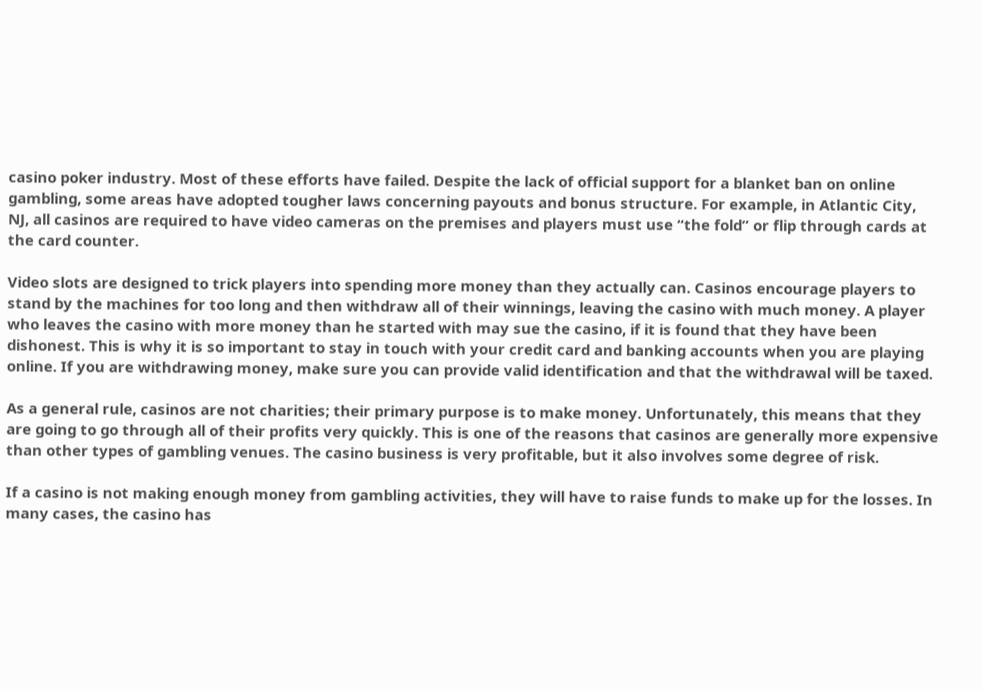casino poker industry. Most of these efforts have failed. Despite the lack of official support for a blanket ban on online gambling, some areas have adopted tougher laws concerning payouts and bonus structure. For example, in Atlantic City, NJ, all casinos are required to have video cameras on the premises and players must use “the fold” or flip through cards at the card counter.

Video slots are designed to trick players into spending more money than they actually can. Casinos encourage players to stand by the machines for too long and then withdraw all of their winnings, leaving the casino with much money. A player who leaves the casino with more money than he started with may sue the casino, if it is found that they have been dishonest. This is why it is so important to stay in touch with your credit card and banking accounts when you are playing online. If you are withdrawing money, make sure you can provide valid identification and that the withdrawal will be taxed.

As a general rule, casinos are not charities; their primary purpose is to make money. Unfortunately, this means that they are going to go through all of their profits very quickly. This is one of the reasons that casinos are generally more expensive than other types of gambling venues. The casino business is very profitable, but it also involves some degree of risk.

If a casino is not making enough money from gambling activities, they will have to raise funds to make up for the losses. In many cases, the casino has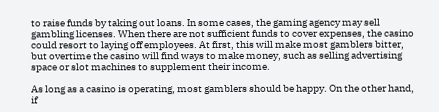to raise funds by taking out loans. In some cases, the gaming agency may sell gambling licenses. When there are not sufficient funds to cover expenses, the casino could resort to laying off employees. At first, this will make most gamblers bitter, but overtime the casino will find ways to make money, such as selling advertising space or slot machines to supplement their income.

As long as a casino is operating, most gamblers should be happy. On the other hand, if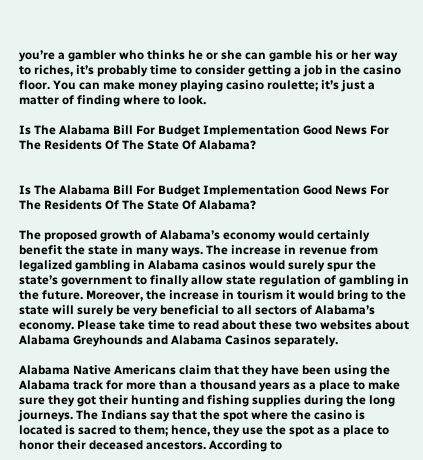you’re a gambler who thinks he or she can gamble his or her way to riches, it’s probably time to consider getting a job in the casino floor. You can make money playing casino roulette; it’s just a matter of finding where to look.

Is The Alabama Bill For Budget Implementation Good News For The Residents Of The State Of Alabama?


Is The Alabama Bill For Budget Implementation Good News For The Residents Of The State Of Alabama?

The proposed growth of Alabama’s economy would certainly benefit the state in many ways. The increase in revenue from legalized gambling in Alabama casinos would surely spur the state’s government to finally allow state regulation of gambling in the future. Moreover, the increase in tourism it would bring to the state will surely be very beneficial to all sectors of Alabama’s economy. Please take time to read about these two websites about Alabama Greyhounds and Alabama Casinos separately.

Alabama Native Americans claim that they have been using the Alabama track for more than a thousand years as a place to make sure they got their hunting and fishing supplies during the long journeys. The Indians say that the spot where the casino is located is sacred to them; hence, they use the spot as a place to honor their deceased ancestors. According to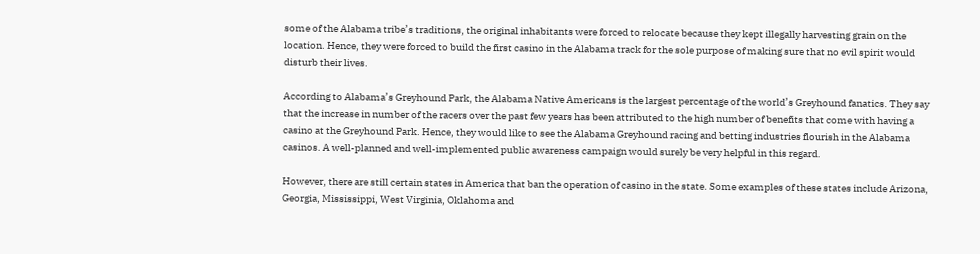some of the Alabama tribe’s traditions, the original inhabitants were forced to relocate because they kept illegally harvesting grain on the location. Hence, they were forced to build the first casino in the Alabama track for the sole purpose of making sure that no evil spirit would disturb their lives.

According to Alabama’s Greyhound Park, the Alabama Native Americans is the largest percentage of the world’s Greyhound fanatics. They say that the increase in number of the racers over the past few years has been attributed to the high number of benefits that come with having a casino at the Greyhound Park. Hence, they would like to see the Alabama Greyhound racing and betting industries flourish in the Alabama casinos. A well-planned and well-implemented public awareness campaign would surely be very helpful in this regard.

However, there are still certain states in America that ban the operation of casino in the state. Some examples of these states include Arizona, Georgia, Mississippi, West Virginia, Oklahoma and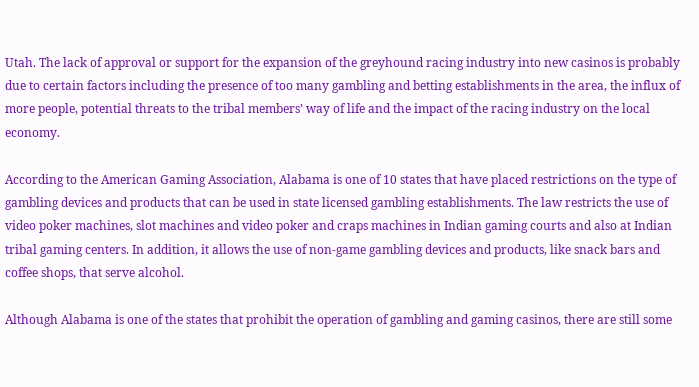Utah. The lack of approval or support for the expansion of the greyhound racing industry into new casinos is probably due to certain factors including the presence of too many gambling and betting establishments in the area, the influx of more people, potential threats to the tribal members’ way of life and the impact of the racing industry on the local economy.

According to the American Gaming Association, Alabama is one of 10 states that have placed restrictions on the type of gambling devices and products that can be used in state licensed gambling establishments. The law restricts the use of video poker machines, slot machines and video poker and craps machines in Indian gaming courts and also at Indian tribal gaming centers. In addition, it allows the use of non-game gambling devices and products, like snack bars and coffee shops, that serve alcohol.

Although Alabama is one of the states that prohibit the operation of gambling and gaming casinos, there are still some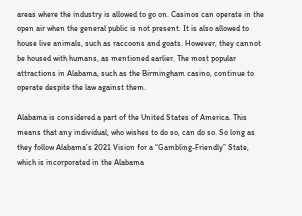areas where the industry is allowed to go on. Casinos can operate in the open air when the general public is not present. It is also allowed to house live animals, such as raccoons and goats. However, they cannot be housed with humans, as mentioned earlier. The most popular attractions in Alabama, such as the Birmingham casino, continue to operate despite the law against them.

Alabama is considered a part of the United States of America. This means that any individual, who wishes to do so, can do so. So long as they follow Alabama’s 2021 Vision for a “Gambling-Friendly” State, which is incorporated in the Alabama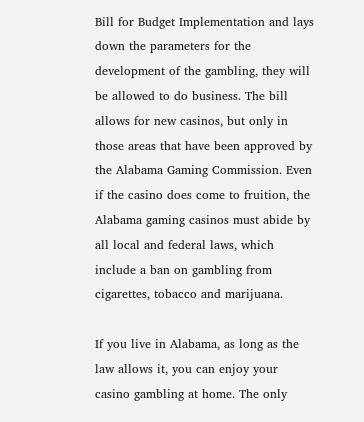Bill for Budget Implementation and lays down the parameters for the development of the gambling, they will be allowed to do business. The bill allows for new casinos, but only in those areas that have been approved by the Alabama Gaming Commission. Even if the casino does come to fruition, the Alabama gaming casinos must abide by all local and federal laws, which include a ban on gambling from cigarettes, tobacco and marijuana.

If you live in Alabama, as long as the law allows it, you can enjoy your casino gambling at home. The only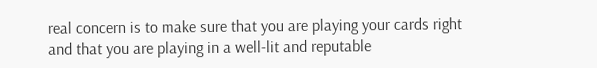real concern is to make sure that you are playing your cards right and that you are playing in a well-lit and reputable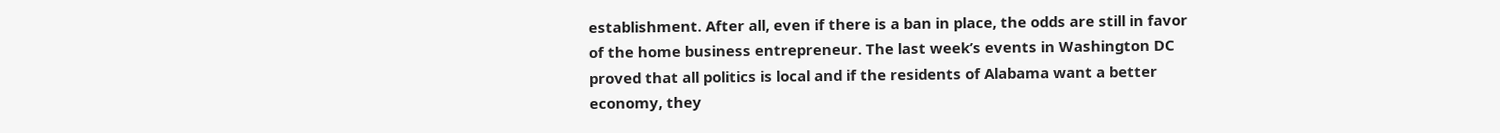establishment. After all, even if there is a ban in place, the odds are still in favor of the home business entrepreneur. The last week’s events in Washington DC proved that all politics is local and if the residents of Alabama want a better economy, they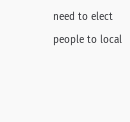need to elect people to local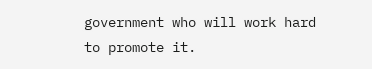government who will work hard to promote it.